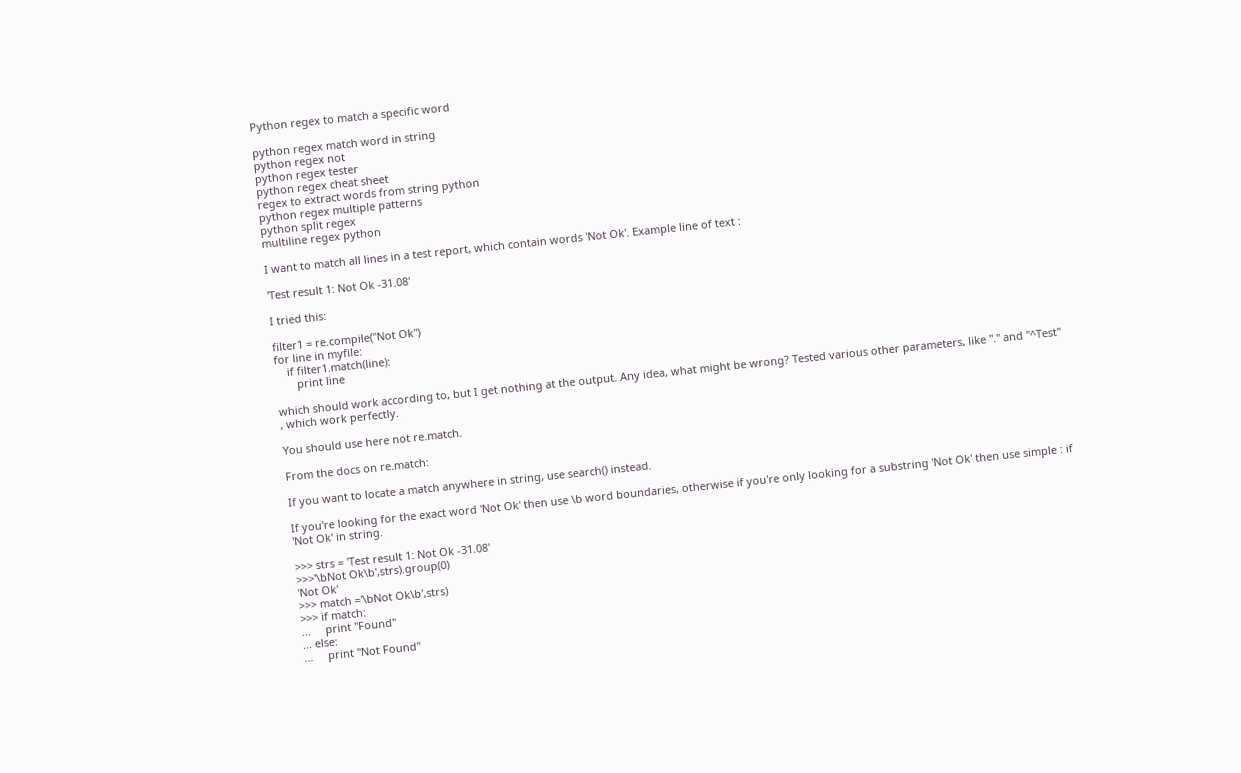Python regex to match a specific word

python regex match word in string
python regex not
python regex tester
python regex cheat sheet
regex to extract words from string python
python regex multiple patterns
python split regex
multiline regex python

I want to match all lines in a test report, which contain words 'Not Ok'. Example line of text :

'Test result 1: Not Ok -31.08'

I tried this:

filter1 = re.compile("Not Ok")
for line in myfile:
    if filter1.match(line):
       print line

which should work according to, but I get nothing at the output. Any idea, what might be wrong? Tested various other parameters, like "." and "^Test" , which work perfectly.

You should use here not re.match.

From the docs on re.match:

If you want to locate a match anywhere in string, use search() instead.

If you're looking for the exact word 'Not Ok' then use \b word boundaries, otherwise if you're only looking for a substring 'Not Ok' then use simple : if 'Not Ok' in string.

>>> strs = 'Test result 1: Not Ok -31.08'
>>>'\bNot Ok\b',strs).group(0)
'Not Ok'
>>> match ='\bNot Ok\b',strs)
>>> if match:
...     print "Found"
... else:
...     print "Not Found"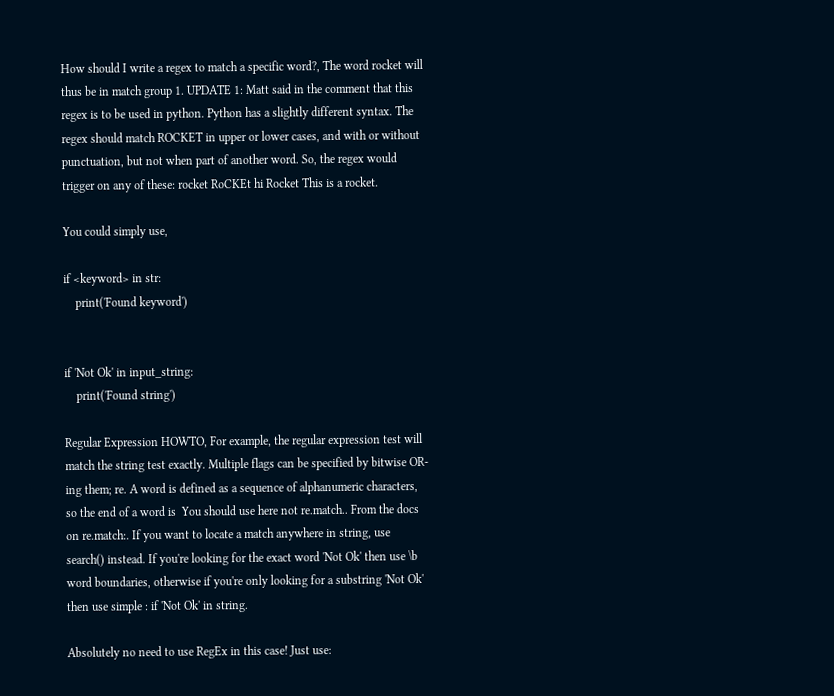How should I write a regex to match a specific word?, The word rocket will thus be in match group 1. UPDATE 1: Matt said in the comment that this regex is to be used in python. Python has a slightly different syntax. The regex should match ROCKET in upper or lower cases, and with or without punctuation, but not when part of another word. So, the regex would trigger on any of these: rocket RoCKEt hi Rocket This is a rocket.

You could simply use,

if <keyword> in str:
    print('Found keyword')


if 'Not Ok' in input_string:
    print('Found string')

Regular Expression HOWTO, For example, the regular expression test will match the string test exactly. Multiple flags can be specified by bitwise OR-ing them; re. A word is defined as a sequence of alphanumeric characters, so the end of a word is  You should use here not re.match.. From the docs on re.match:. If you want to locate a match anywhere in string, use search() instead. If you're looking for the exact word 'Not Ok' then use \b word boundaries, otherwise if you're only looking for a substring 'Not Ok' then use simple : if 'Not Ok' in string.

Absolutely no need to use RegEx in this case! Just use: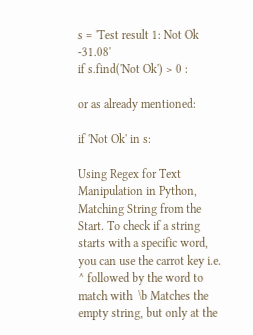s = 'Test result 1: Not Ok -31.08'
if s.find('Not Ok') > 0 :

or as already mentioned:

if 'Not Ok' in s:

Using Regex for Text Manipulation in Python, Matching String from the Start. To check if a string starts with a specific word, you can use the carrot key i.e. ^ followed by the word to match with  \b Matches the empty string, but only at the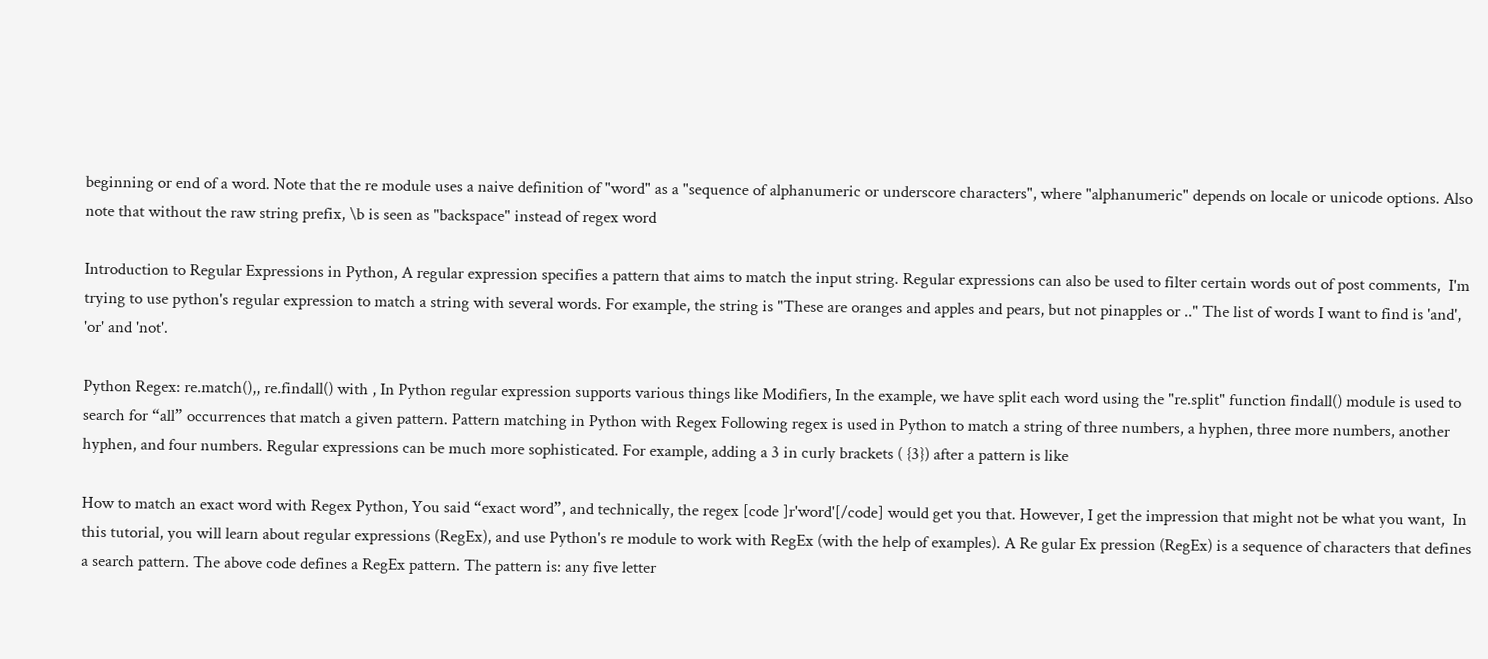beginning or end of a word. Note that the re module uses a naive definition of "word" as a "sequence of alphanumeric or underscore characters", where "alphanumeric" depends on locale or unicode options. Also note that without the raw string prefix, \b is seen as "backspace" instead of regex word

Introduction to Regular Expressions in Python, A regular expression specifies a pattern that aims to match the input string. Regular expressions can also be used to filter certain words out of post comments,  I'm trying to use python's regular expression to match a string with several words. For example, the string is "These are oranges and apples and pears, but not pinapples or .." The list of words I want to find is 'and', 'or' and 'not'.

Python Regex: re.match(),, re.findall() with , In Python regular expression supports various things like Modifiers, In the example, we have split each word using the "re.split" function findall() module is used to search for “all” occurrences that match a given pattern. Pattern matching in Python with Regex Following regex is used in Python to match a string of three numbers, a hyphen, three more numbers, another hyphen, and four numbers. Regular expressions can be much more sophisticated. For example, adding a 3 in curly brackets ( {3}) after a pattern is like

How to match an exact word with Regex Python, You said “exact word”, and technically, the regex [code ]r'word'[/code] would get you that. However, I get the impression that might not be what you want,  In this tutorial, you will learn about regular expressions (RegEx), and use Python's re module to work with RegEx (with the help of examples). A Re gular Ex pression (RegEx) is a sequence of characters that defines a search pattern. The above code defines a RegEx pattern. The pattern is: any five letter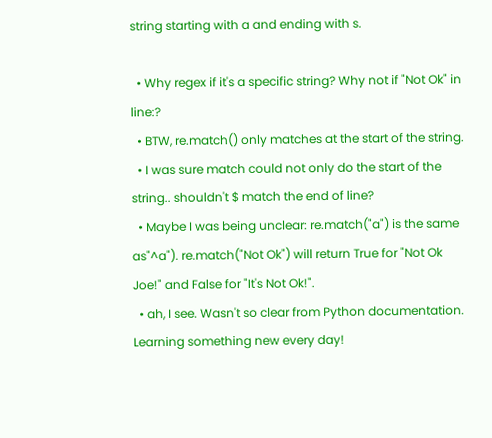string starting with a and ending with s.

  • Why regex if it's a specific string? Why not if "Not Ok" in line:?
  • BTW, re.match() only matches at the start of the string.
  • I was sure match could not only do the start of the string.. shouldn't $ match the end of line?
  • Maybe I was being unclear: re.match("a") is the same as"^a"). re.match("Not Ok") will return True for "Not Ok Joe!" and False for "It's Not Ok!".
  • ah, I see. Wasn't so clear from Python documentation. Learning something new every day!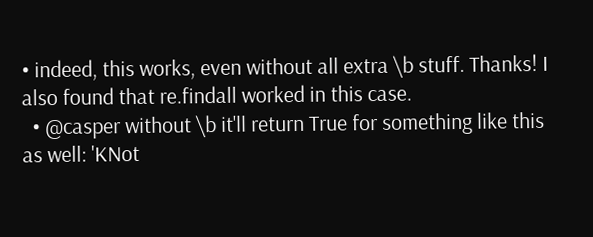• indeed, this works, even without all extra \b stuff. Thanks! I also found that re.findall worked in this case.
  • @casper without \b it'll return True for something like this as well: 'KNot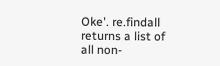Oke'. re.findall returns a list of all non-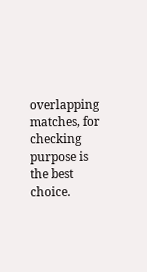overlapping matches, for checking purpose is the best choice.